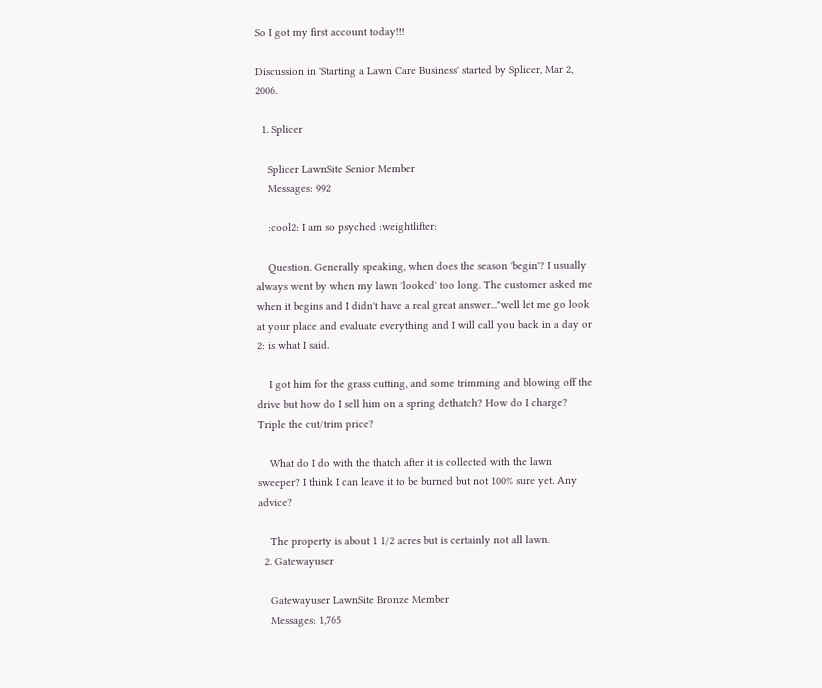So I got my first account today!!!

Discussion in 'Starting a Lawn Care Business' started by Splicer, Mar 2, 2006.

  1. Splicer

    Splicer LawnSite Senior Member
    Messages: 992

    :cool2: I am so psyched :weightlifter:

    Question. Generally speaking, when does the season 'begin'? I usually always went by when my lawn 'looked' too long. The customer asked me when it begins and I didn't have a real great answer..."well let me go look at your place and evaluate everything and I will call you back in a day or 2: is what I said.

    I got him for the grass cutting, and some trimming and blowing off the drive but how do I sell him on a spring dethatch? How do I charge? Triple the cut/trim price?

    What do I do with the thatch after it is collected with the lawn sweeper? I think I can leave it to be burned but not 100% sure yet. Any advice?

    The property is about 1 1/2 acres but is certainly not all lawn.
  2. Gatewayuser

    Gatewayuser LawnSite Bronze Member
    Messages: 1,765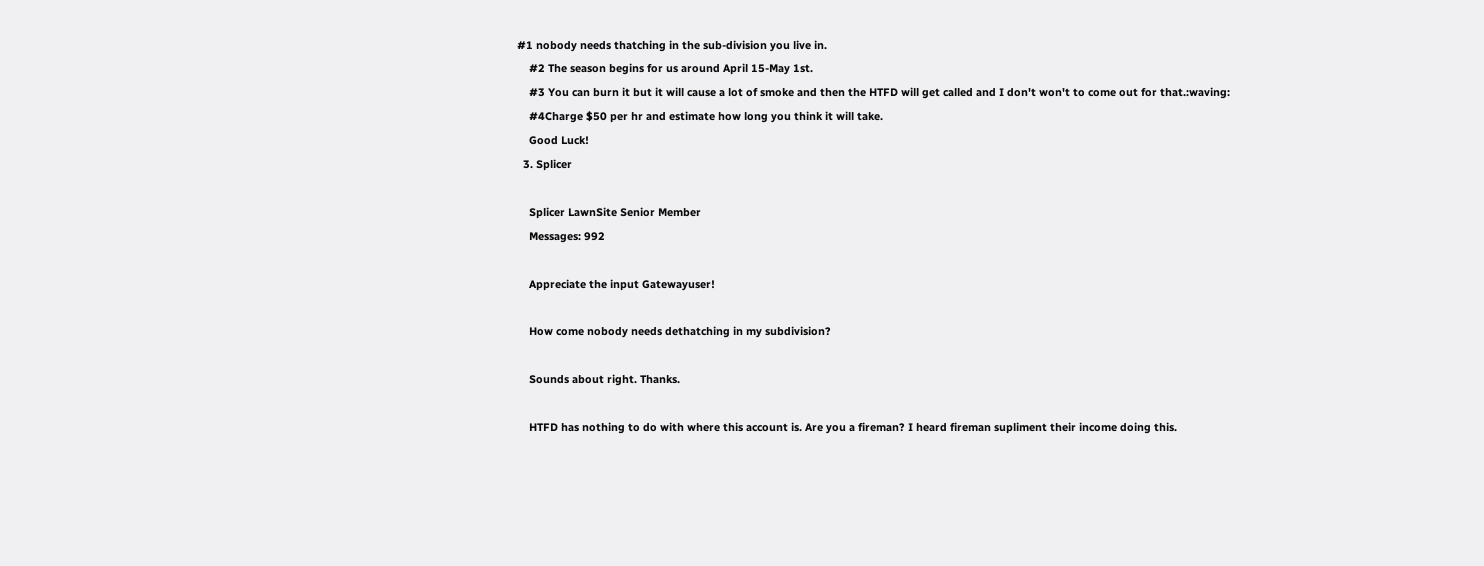#1 nobody needs thatching in the sub-division you live in.
    #2 The season begins for us around April 15-May 1st.
    #3 You can burn it but it will cause a lot of smoke and then the HTFD will get called and I don't won't to come out for that.:waving:
    #4Charge $50 per hr and estimate how long you think it will take.
    Good Luck!
  3. Splicer

    Splicer LawnSite Senior Member
    Messages: 992

    Appreciate the input Gatewayuser!

    How come nobody needs dethatching in my subdivision?

    Sounds about right. Thanks.

    HTFD has nothing to do with where this account is. Are you a fireman? I heard fireman supliment their income doing this.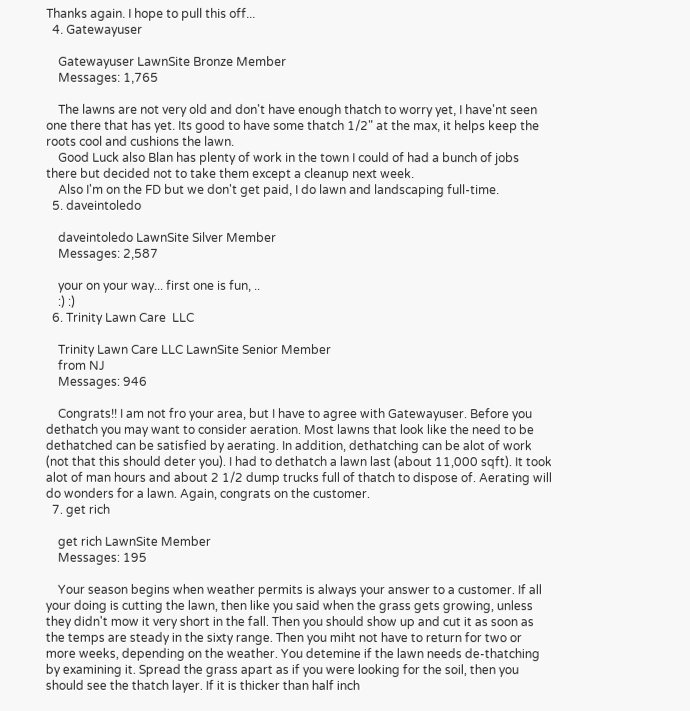Thanks again. I hope to pull this off...
  4. Gatewayuser

    Gatewayuser LawnSite Bronze Member
    Messages: 1,765

    The lawns are not very old and don't have enough thatch to worry yet, I have'nt seen one there that has yet. Its good to have some thatch 1/2" at the max, it helps keep the roots cool and cushions the lawn.
    Good Luck also Blan has plenty of work in the town I could of had a bunch of jobs there but decided not to take them except a cleanup next week.
    Also I'm on the FD but we don't get paid, I do lawn and landscaping full-time.
  5. daveintoledo

    daveintoledo LawnSite Silver Member
    Messages: 2,587

    your on your way... first one is fun, ..
    :) :)
  6. Trinity Lawn Care  LLC

    Trinity Lawn Care LLC LawnSite Senior Member
    from NJ
    Messages: 946

    Congrats!! I am not fro your area, but I have to agree with Gatewayuser. Before you dethatch you may want to consider aeration. Most lawns that look like the need to be dethatched can be satisfied by aerating. In addition, dethatching can be alot of work (not that this should deter you). I had to dethatch a lawn last (about 11,000 sqft). It took alot of man hours and about 2 1/2 dump trucks full of thatch to dispose of. Aerating will do wonders for a lawn. Again, congrats on the customer.
  7. get rich

    get rich LawnSite Member
    Messages: 195

    Your season begins when weather permits is always your answer to a customer. If all your doing is cutting the lawn, then like you said when the grass gets growing, unless they didn't mow it very short in the fall. Then you should show up and cut it as soon as the temps are steady in the sixty range. Then you miht not have to return for two or more weeks, depending on the weather. You detemine if the lawn needs de-thatching by examining it. Spread the grass apart as if you were looking for the soil, then you should see the thatch layer. If it is thicker than half inch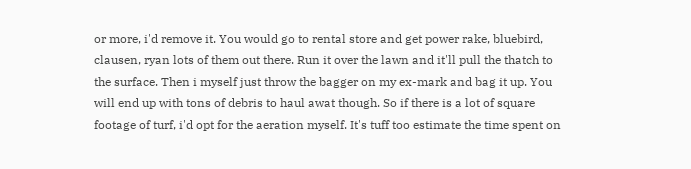or more, i'd remove it. You would go to rental store and get power rake, bluebird, clausen, ryan lots of them out there. Run it over the lawn and it'll pull the thatch to the surface. Then i myself just throw the bagger on my ex-mark and bag it up. You will end up with tons of debris to haul awat though. So if there is a lot of square footage of turf, i'd opt for the aeration myself. It's tuff too estimate the time spent on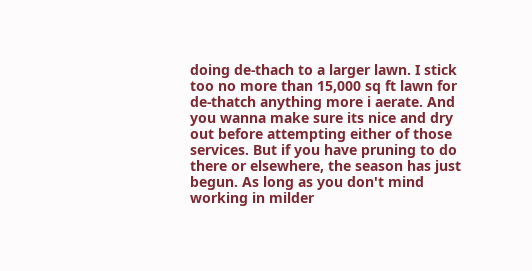doing de-thach to a larger lawn. I stick too no more than 15,000 sq ft lawn for de-thatch anything more i aerate. And you wanna make sure its nice and dry out before attempting either of those services. But if you have pruning to do there or elsewhere, the season has just begun. As long as you don't mind working in milder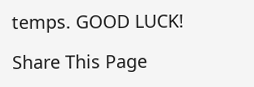temps. GOOD LUCK!

Share This Page